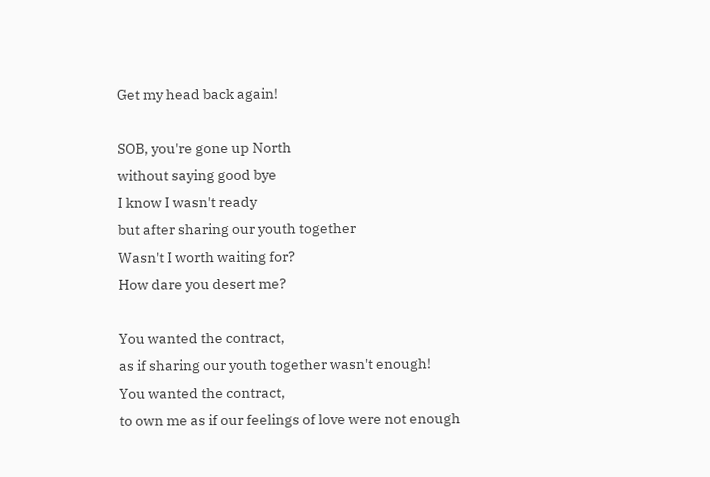Get my head back again!

SOB, you're gone up North
without saying good bye
I know I wasn't ready
but after sharing our youth together
Wasn't I worth waiting for?
How dare you desert me?

You wanted the contract,
as if sharing our youth together wasn't enough!
You wanted the contract,
to own me as if our feelings of love were not enough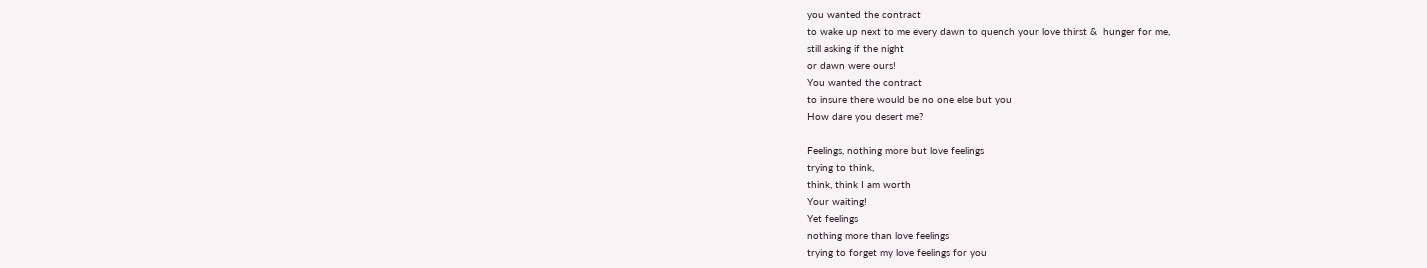you wanted the contract
to wake up next to me every dawn to quench your love thirst &  hunger for me,
still asking if the night
or dawn were ours!
You wanted the contract
to insure there would be no one else but you
How dare you desert me?

Feelings, nothing more but love feelings
trying to think,
think, think I am worth
Your waiting!
Yet feelings
nothing more than love feelings
trying to forget my love feelings for you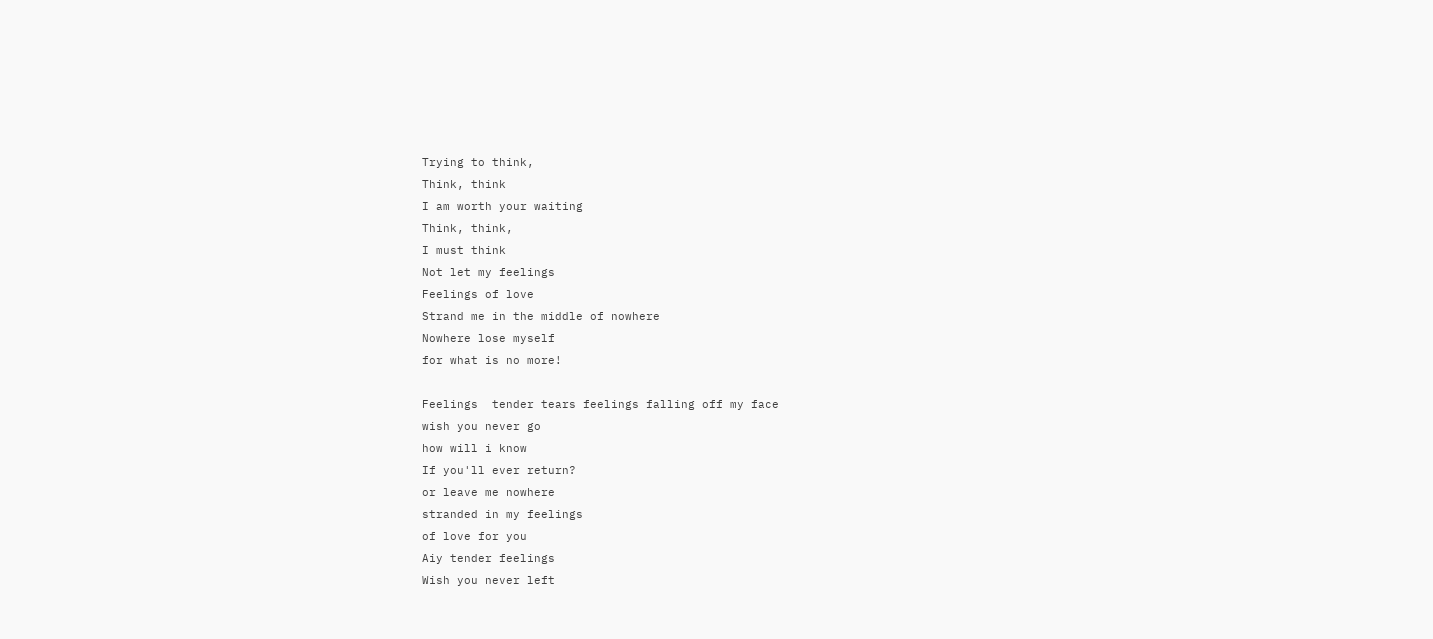Trying to think,
Think, think
I am worth your waiting
Think, think,
I must think
Not let my feelings
Feelings of love
Strand me in the middle of nowhere
Nowhere lose myself
for what is no more!

Feelings  tender tears feelings falling off my face
wish you never go
how will i know
If you'll ever return?
or leave me nowhere
stranded in my feelings
of love for you
Aiy tender feelings
Wish you never left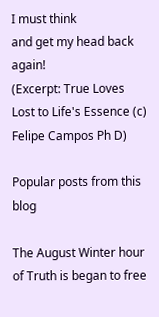I must think
and get my head back again!
(Excerpt: True Loves Lost to Life's Essence (c)
Felipe Campos Ph D)

Popular posts from this blog

The August Winter hour of Truth is began to free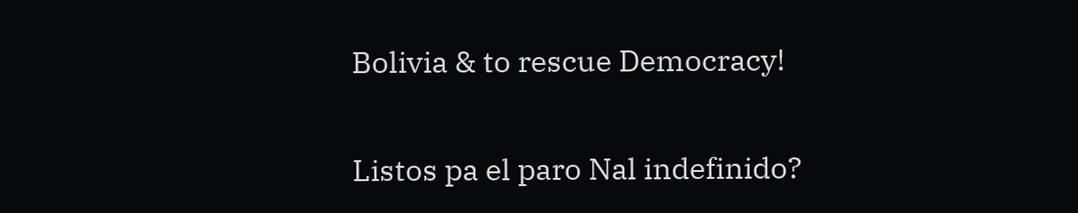Bolivia & to rescue Democracy!

Listos pa el paro Nal indefinido?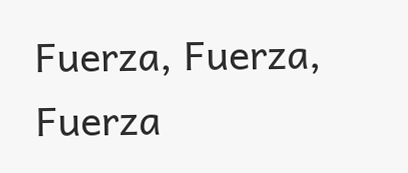Fuerza, Fuerza, Fuerza